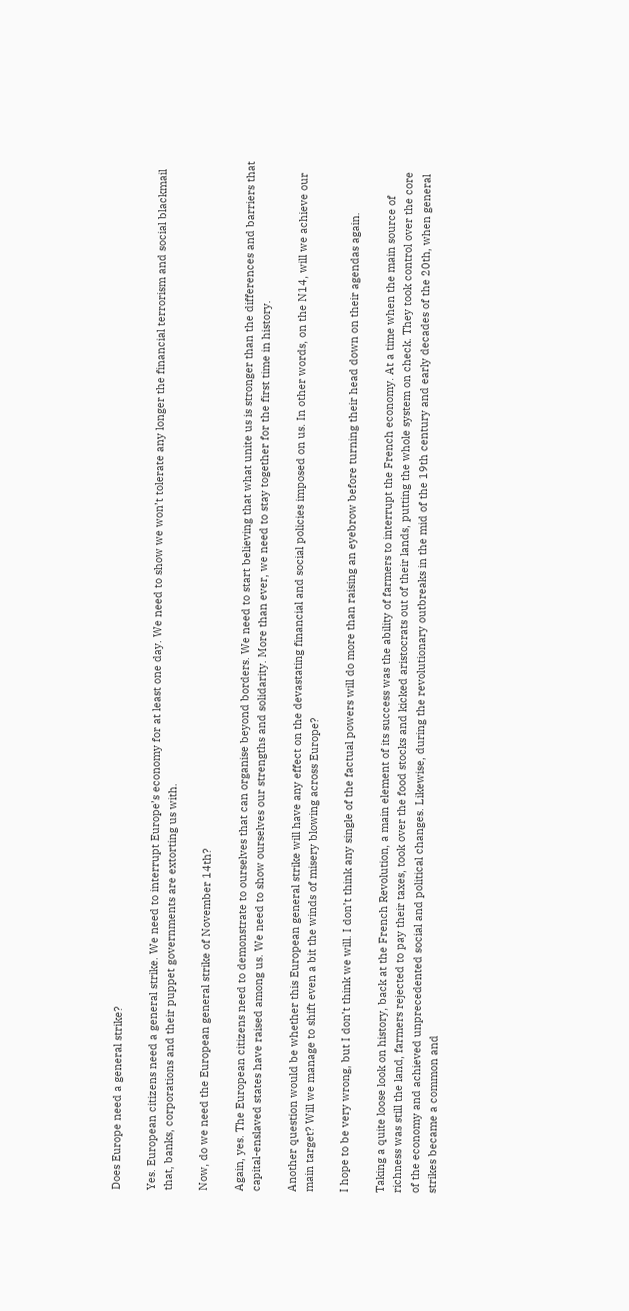Does Europe need a general strike?

Yes. European citizens need a general strike. We need to interrupt Europe’s economy for at least one day. We need to show we won’t tolerate any longer the financial terrorism and social blackmail that, banks, corporations and their puppet governments are extorting us with.

Now, do we need the European general strike of November 14th?

Again, yes. The European citizens need to demonstrate to ourselves that can organise beyond borders. We need to start believing that what unite us is stronger than the differences and barriers that capital-enslaved states have raised among us. We need to show ourselves our strengths and solidarity. More than ever, we need to stay together for the first time in history.

Another question would be whether this European general strike will have any effect on the devastating financial and social policies imposed on us. In other words, on the N14, will we achieve our main target? Will we manage to shift even a bit the winds of misery blowing across Europe?

I hope to be very wrong, but I don’t think we will. I don’t think any single of the factual powers will do more than raising an eyebrow before turning their head down on their agendas again.

Taking a quite loose look on history, back at the French Revolution, a main element of its success was the ability of farmers to interrupt the French economy. At a time when the main source of richness was still the land, farmers rejected to pay their taxes, took over the food stocks and kicked aristocrats out of their lands, putting the whole system on check. They took control over the core of the economy and achieved unprecedented social and political changes. Likewise, during the revolutionary outbreaks in the mid of the 19th century and early decades of the 20th, when general strikes became a common and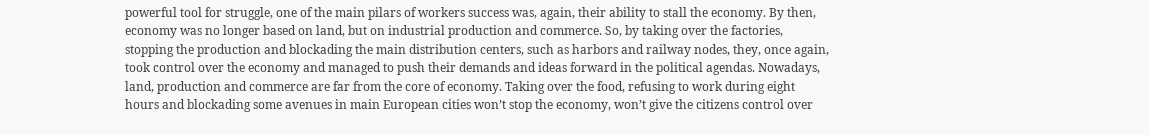powerful tool for struggle, one of the main pilars of workers success was, again, their ability to stall the economy. By then, economy was no longer based on land, but on industrial production and commerce. So, by taking over the factories, stopping the production and blockading the main distribution centers, such as harbors and railway nodes, they, once again, took control over the economy and managed to push their demands and ideas forward in the political agendas. Nowadays, land, production and commerce are far from the core of economy. Taking over the food, refusing to work during eight hours and blockading some avenues in main European cities won’t stop the economy, won’t give the citizens control over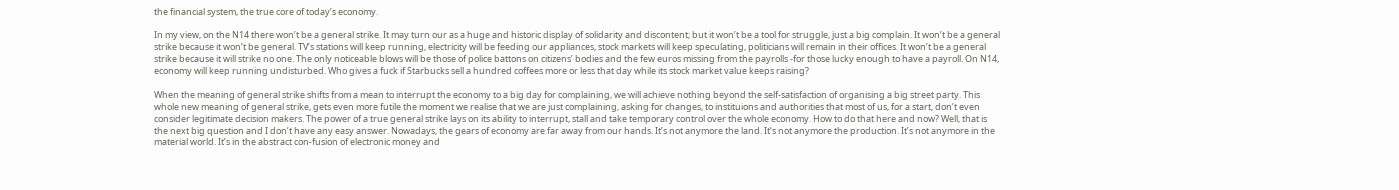the financial system, the true core of today’s economy.

In my view, on the N14 there won’t be a general strike. It may turn our as a huge and historic display of solidarity and discontent; but it won’t be a tool for struggle, just a big complain. It won’t be a general strike because it won’t be general. TV’s stations will keep running, electricity will be feeding our appliances, stock markets will keep speculating, politicians will remain in their offices. It won’t be a general strike because it will strike no one. The only noticeable blows will be those of police battons on citizens’ bodies and the few euros missing from the payrolls -for those lucky enough to have a payroll. On N14, economy will keep running undisturbed. Who gives a fuck if Starbucks sell a hundred coffees more or less that day while its stock market value keeps raising?

When the meaning of general strike shifts from a mean to interrupt the economy to a big day for complaining, we will achieve nothing beyond the self-satisfaction of organising a big street party. This whole new meaning of general strike, gets even more futile the moment we realise that we are just complaining, asking for changes, to instituions and authorities that most of us, for a start, don’t even consider legitimate decision makers. The power of a true general strike lays on its ability to interrupt, stall and take temporary control over the whole economy. How to do that here and now? Well, that is the next big question and I don’t have any easy answer. Nowadays, the gears of economy are far away from our hands. It’s not anymore the land. It’s not anymore the production. It’s not anymore in the material world. It’s in the abstract con-fusion of electronic money and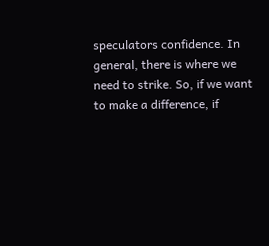speculators confidence. In general, there is where we need to strike. So, if we want to make a difference, if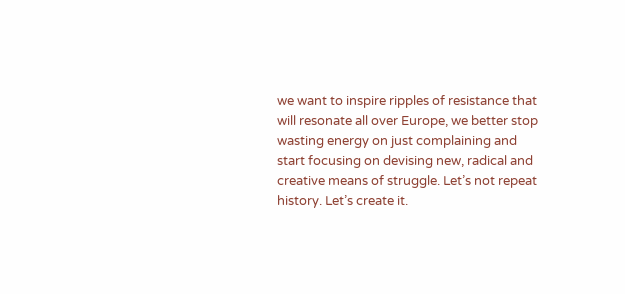we want to inspire ripples of resistance that will resonate all over Europe, we better stop wasting energy on just complaining and start focusing on devising new, radical and creative means of struggle. Let’s not repeat history. Let’s create it.